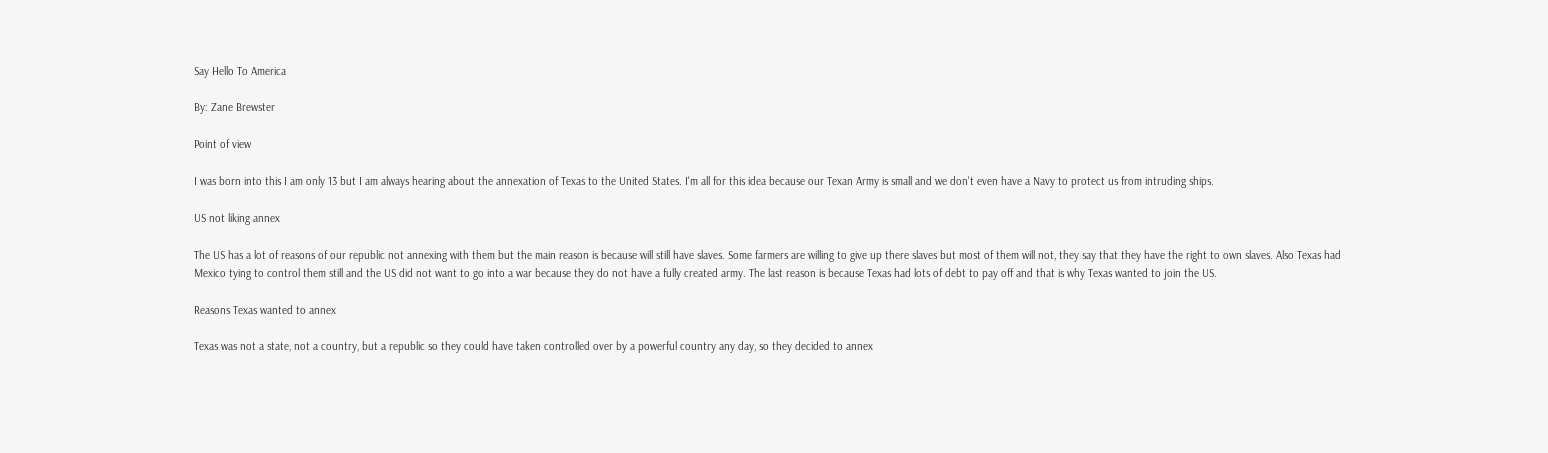Say Hello To America

By: Zane Brewster

Point of view

I was born into this I am only 13 but I am always hearing about the annexation of Texas to the United States. I'm all for this idea because our Texan Army is small and we don't even have a Navy to protect us from intruding ships.

US not liking annex

The US has a lot of reasons of our republic not annexing with them but the main reason is because will still have slaves. Some farmers are willing to give up there slaves but most of them will not, they say that they have the right to own slaves. Also Texas had Mexico tying to control them still and the US did not want to go into a war because they do not have a fully created army. The last reason is because Texas had lots of debt to pay off and that is why Texas wanted to join the US.

Reasons Texas wanted to annex

Texas was not a state, not a country, but a republic so they could have taken controlled over by a powerful country any day, so they decided to annex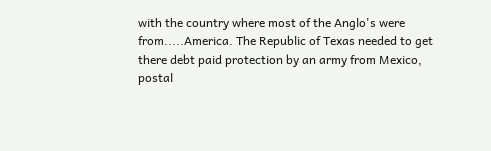with the country where most of the Anglo's were from.....America. The Republic of Texas needed to get there debt paid protection by an army from Mexico, postal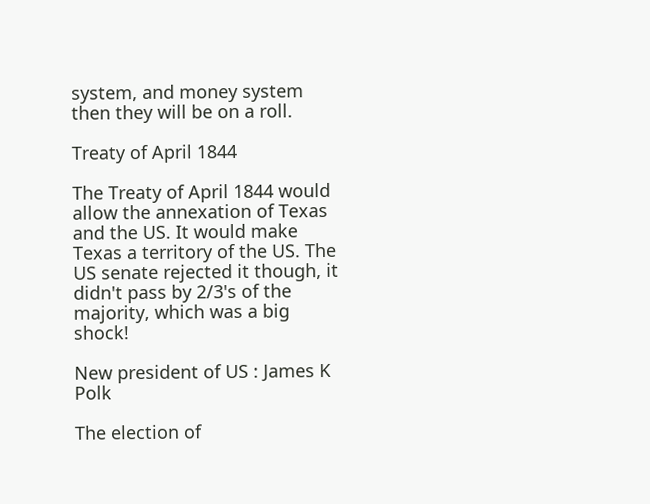system, and money system then they will be on a roll.

Treaty of April 1844

The Treaty of April 1844 would allow the annexation of Texas and the US. It would make Texas a territory of the US. The US senate rejected it though, it didn't pass by 2/3's of the majority, which was a big shock!

New president of US : James K Polk

The election of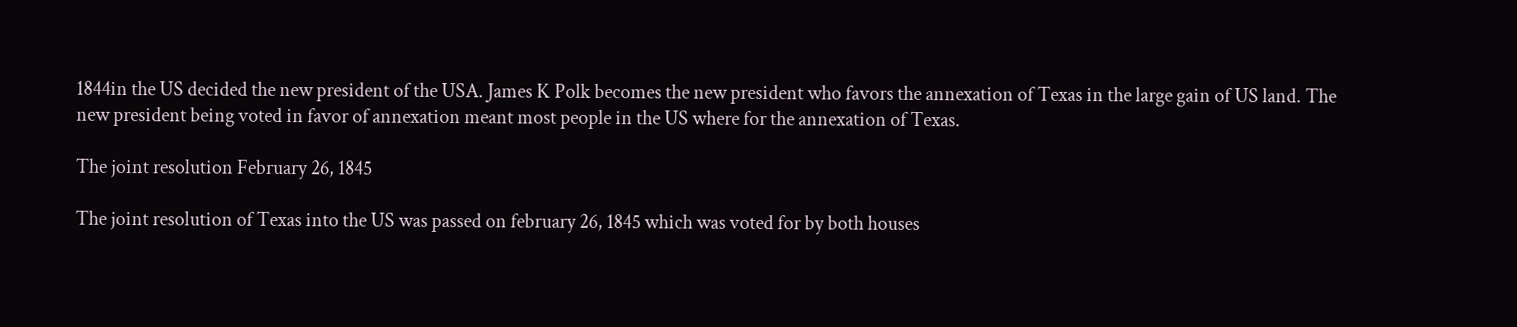1844in the US decided the new president of the USA. James K Polk becomes the new president who favors the annexation of Texas in the large gain of US land. The new president being voted in favor of annexation meant most people in the US where for the annexation of Texas.

The joint resolution February 26, 1845

The joint resolution of Texas into the US was passed on february 26, 1845 which was voted for by both houses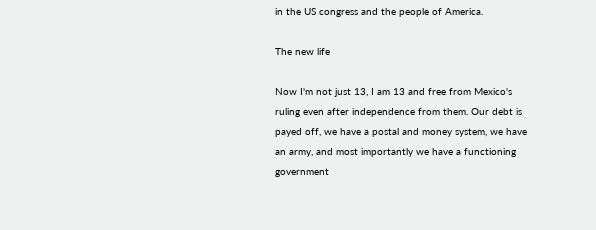in the US congress and the people of America.

The new life

Now I'm not just 13, I am 13 and free from Mexico's ruling even after independence from them. Our debt is payed off, we have a postal and money system, we have an army, and most importantly we have a functioning government